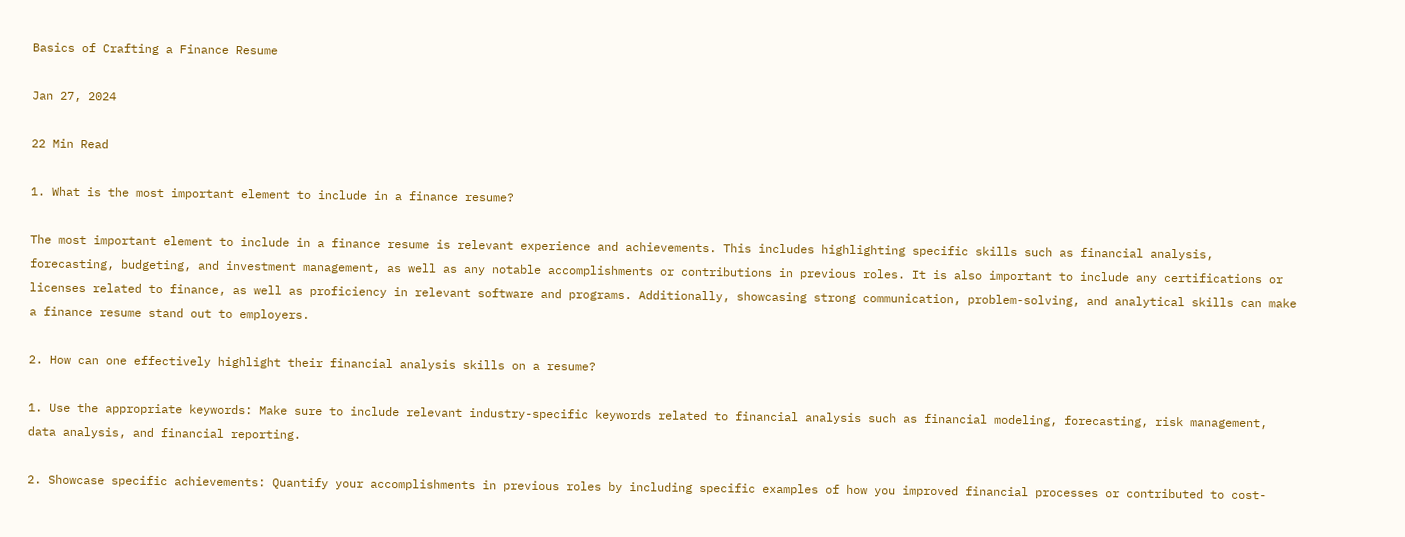Basics of Crafting a Finance Resume

Jan 27, 2024

22 Min Read

1. What is the most important element to include in a finance resume?

The most important element to include in a finance resume is relevant experience and achievements. This includes highlighting specific skills such as financial analysis, forecasting, budgeting, and investment management, as well as any notable accomplishments or contributions in previous roles. It is also important to include any certifications or licenses related to finance, as well as proficiency in relevant software and programs. Additionally, showcasing strong communication, problem-solving, and analytical skills can make a finance resume stand out to employers.

2. How can one effectively highlight their financial analysis skills on a resume?

1. Use the appropriate keywords: Make sure to include relevant industry-specific keywords related to financial analysis such as financial modeling, forecasting, risk management, data analysis, and financial reporting.

2. Showcase specific achievements: Quantify your accomplishments in previous roles by including specific examples of how you improved financial processes or contributed to cost-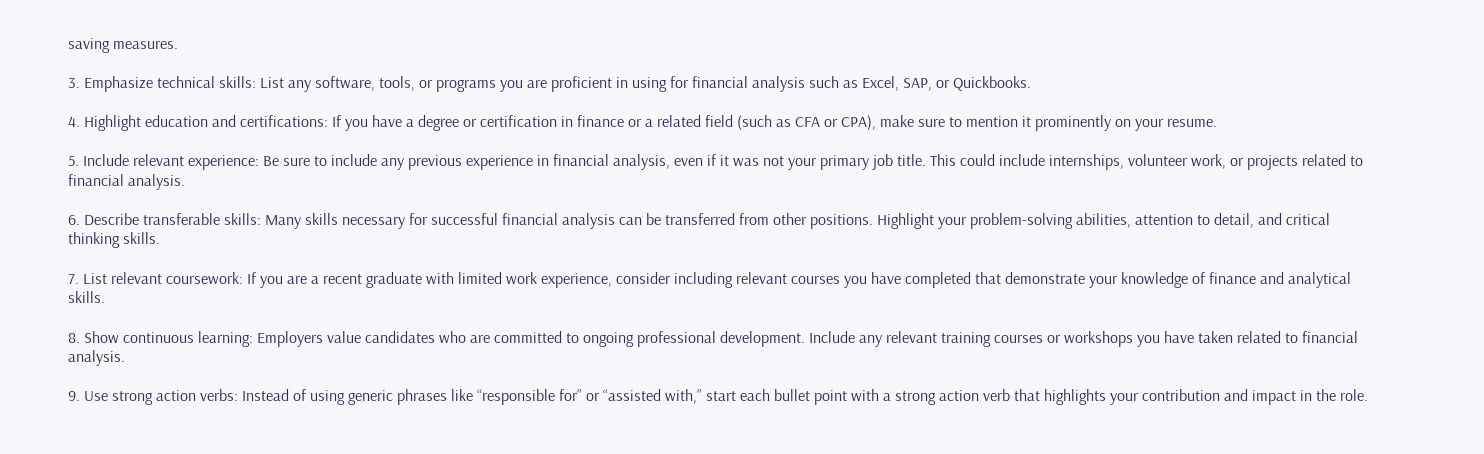saving measures.

3. Emphasize technical skills: List any software, tools, or programs you are proficient in using for financial analysis such as Excel, SAP, or Quickbooks.

4. Highlight education and certifications: If you have a degree or certification in finance or a related field (such as CFA or CPA), make sure to mention it prominently on your resume.

5. Include relevant experience: Be sure to include any previous experience in financial analysis, even if it was not your primary job title. This could include internships, volunteer work, or projects related to financial analysis.

6. Describe transferable skills: Many skills necessary for successful financial analysis can be transferred from other positions. Highlight your problem-solving abilities, attention to detail, and critical thinking skills.

7. List relevant coursework: If you are a recent graduate with limited work experience, consider including relevant courses you have completed that demonstrate your knowledge of finance and analytical skills.

8. Show continuous learning: Employers value candidates who are committed to ongoing professional development. Include any relevant training courses or workshops you have taken related to financial analysis.

9. Use strong action verbs: Instead of using generic phrases like “responsible for” or “assisted with,” start each bullet point with a strong action verb that highlights your contribution and impact in the role.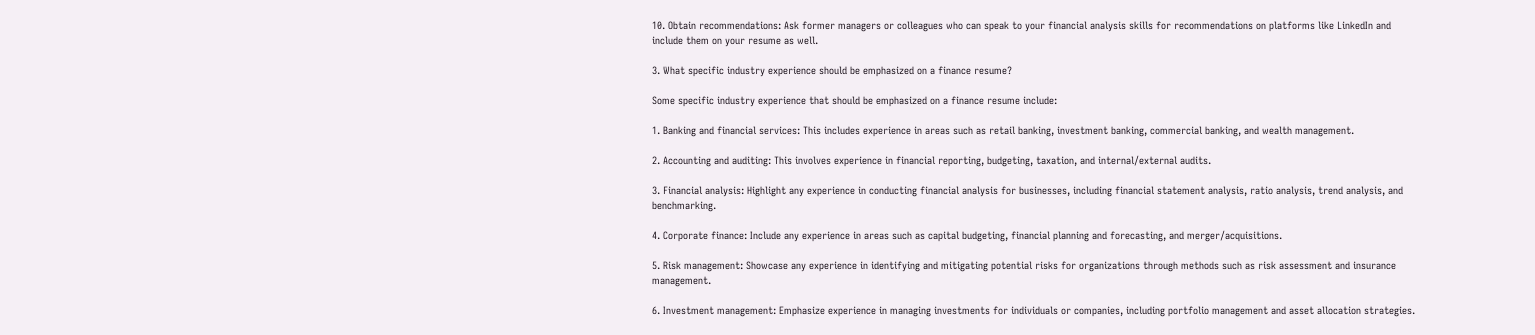10. Obtain recommendations: Ask former managers or colleagues who can speak to your financial analysis skills for recommendations on platforms like LinkedIn and include them on your resume as well.

3. What specific industry experience should be emphasized on a finance resume?

Some specific industry experience that should be emphasized on a finance resume include:

1. Banking and financial services: This includes experience in areas such as retail banking, investment banking, commercial banking, and wealth management.

2. Accounting and auditing: This involves experience in financial reporting, budgeting, taxation, and internal/external audits.

3. Financial analysis: Highlight any experience in conducting financial analysis for businesses, including financial statement analysis, ratio analysis, trend analysis, and benchmarking.

4. Corporate finance: Include any experience in areas such as capital budgeting, financial planning and forecasting, and merger/acquisitions.

5. Risk management: Showcase any experience in identifying and mitigating potential risks for organizations through methods such as risk assessment and insurance management.

6. Investment management: Emphasize experience in managing investments for individuals or companies, including portfolio management and asset allocation strategies.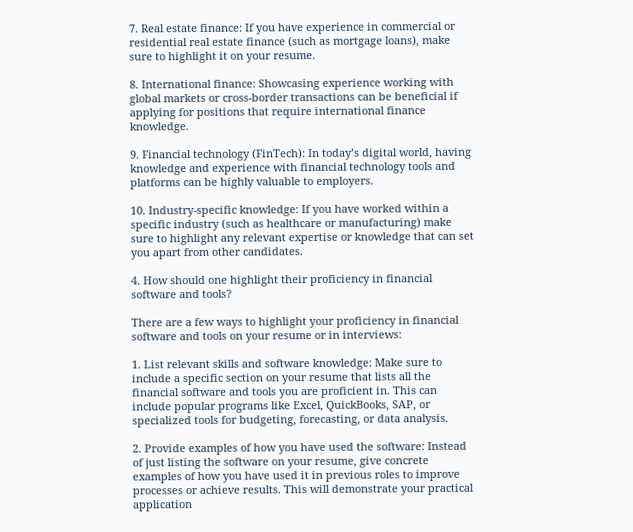7. Real estate finance: If you have experience in commercial or residential real estate finance (such as mortgage loans), make sure to highlight it on your resume.

8. International finance: Showcasing experience working with global markets or cross-border transactions can be beneficial if applying for positions that require international finance knowledge.

9. Financial technology (FinTech): In today’s digital world, having knowledge and experience with financial technology tools and platforms can be highly valuable to employers.

10. Industry-specific knowledge: If you have worked within a specific industry (such as healthcare or manufacturing) make sure to highlight any relevant expertise or knowledge that can set you apart from other candidates.

4. How should one highlight their proficiency in financial software and tools?

There are a few ways to highlight your proficiency in financial software and tools on your resume or in interviews:

1. List relevant skills and software knowledge: Make sure to include a specific section on your resume that lists all the financial software and tools you are proficient in. This can include popular programs like Excel, QuickBooks, SAP, or specialized tools for budgeting, forecasting, or data analysis.

2. Provide examples of how you have used the software: Instead of just listing the software on your resume, give concrete examples of how you have used it in previous roles to improve processes or achieve results. This will demonstrate your practical application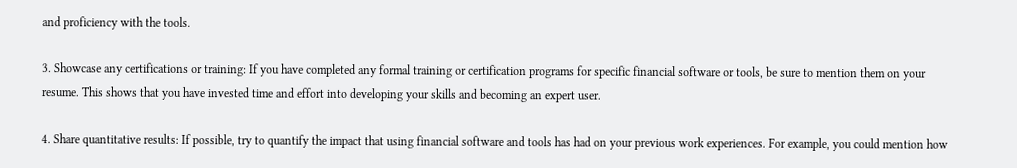and proficiency with the tools.

3. Showcase any certifications or training: If you have completed any formal training or certification programs for specific financial software or tools, be sure to mention them on your resume. This shows that you have invested time and effort into developing your skills and becoming an expert user.

4. Share quantitative results: If possible, try to quantify the impact that using financial software and tools has had on your previous work experiences. For example, you could mention how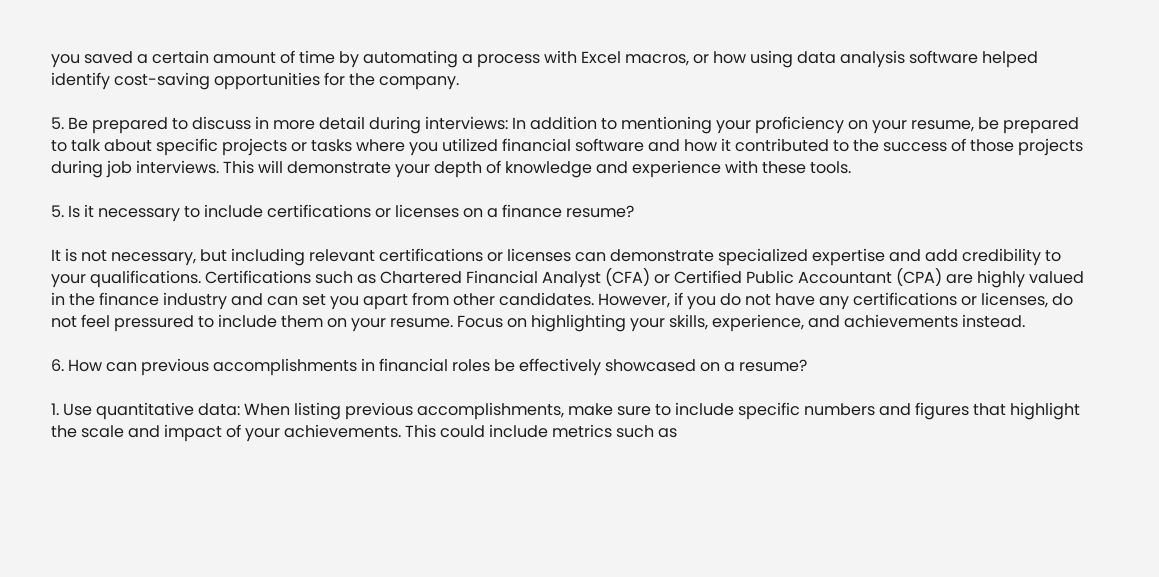you saved a certain amount of time by automating a process with Excel macros, or how using data analysis software helped identify cost-saving opportunities for the company.

5. Be prepared to discuss in more detail during interviews: In addition to mentioning your proficiency on your resume, be prepared to talk about specific projects or tasks where you utilized financial software and how it contributed to the success of those projects during job interviews. This will demonstrate your depth of knowledge and experience with these tools.

5. Is it necessary to include certifications or licenses on a finance resume?

It is not necessary, but including relevant certifications or licenses can demonstrate specialized expertise and add credibility to your qualifications. Certifications such as Chartered Financial Analyst (CFA) or Certified Public Accountant (CPA) are highly valued in the finance industry and can set you apart from other candidates. However, if you do not have any certifications or licenses, do not feel pressured to include them on your resume. Focus on highlighting your skills, experience, and achievements instead.

6. How can previous accomplishments in financial roles be effectively showcased on a resume?

1. Use quantitative data: When listing previous accomplishments, make sure to include specific numbers and figures that highlight the scale and impact of your achievements. This could include metrics such as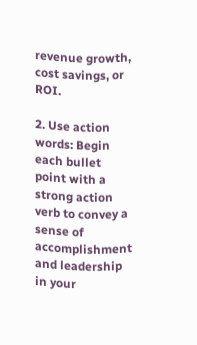revenue growth, cost savings, or ROI.

2. Use action words: Begin each bullet point with a strong action verb to convey a sense of accomplishment and leadership in your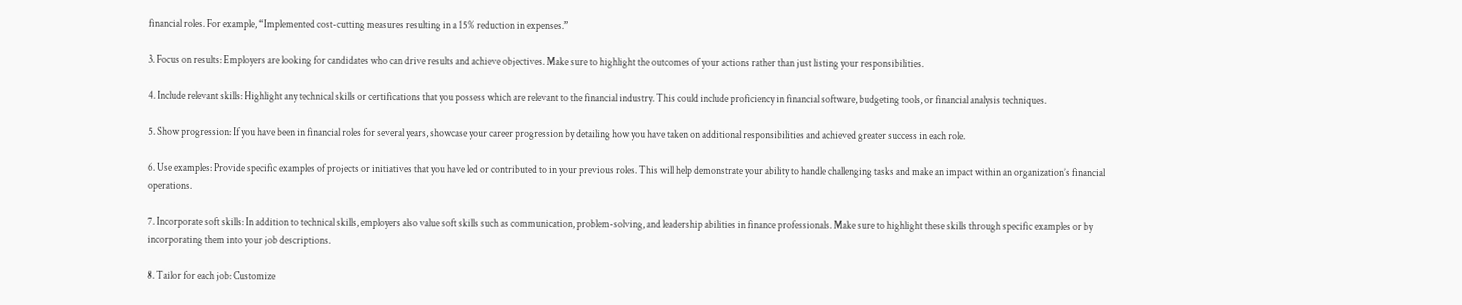financial roles. For example, “Implemented cost-cutting measures resulting in a 15% reduction in expenses.”

3. Focus on results: Employers are looking for candidates who can drive results and achieve objectives. Make sure to highlight the outcomes of your actions rather than just listing your responsibilities.

4. Include relevant skills: Highlight any technical skills or certifications that you possess which are relevant to the financial industry. This could include proficiency in financial software, budgeting tools, or financial analysis techniques.

5. Show progression: If you have been in financial roles for several years, showcase your career progression by detailing how you have taken on additional responsibilities and achieved greater success in each role.

6. Use examples: Provide specific examples of projects or initiatives that you have led or contributed to in your previous roles. This will help demonstrate your ability to handle challenging tasks and make an impact within an organization’s financial operations.

7. Incorporate soft skills: In addition to technical skills, employers also value soft skills such as communication, problem-solving, and leadership abilities in finance professionals. Make sure to highlight these skills through specific examples or by incorporating them into your job descriptions.

8. Tailor for each job: Customize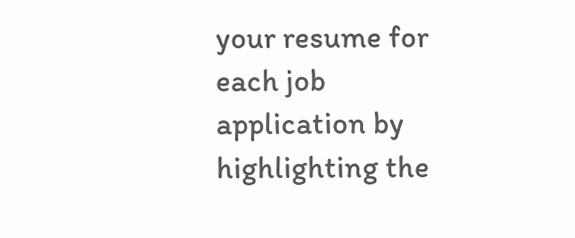your resume for each job application by highlighting the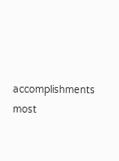accomplishments most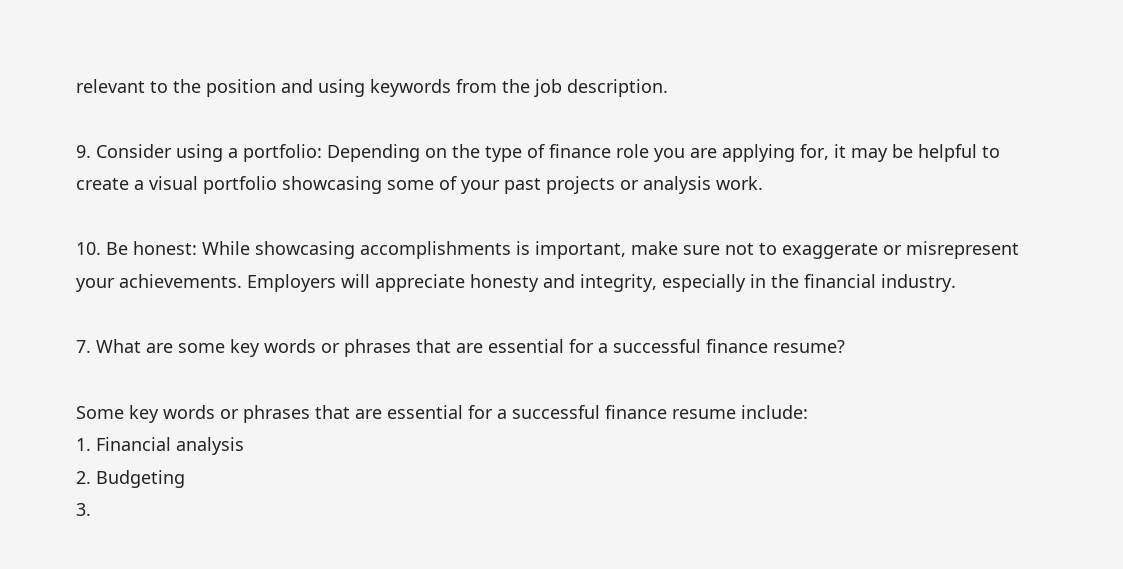relevant to the position and using keywords from the job description.

9. Consider using a portfolio: Depending on the type of finance role you are applying for, it may be helpful to create a visual portfolio showcasing some of your past projects or analysis work.

10. Be honest: While showcasing accomplishments is important, make sure not to exaggerate or misrepresent your achievements. Employers will appreciate honesty and integrity, especially in the financial industry.

7. What are some key words or phrases that are essential for a successful finance resume?

Some key words or phrases that are essential for a successful finance resume include:
1. Financial analysis
2. Budgeting
3.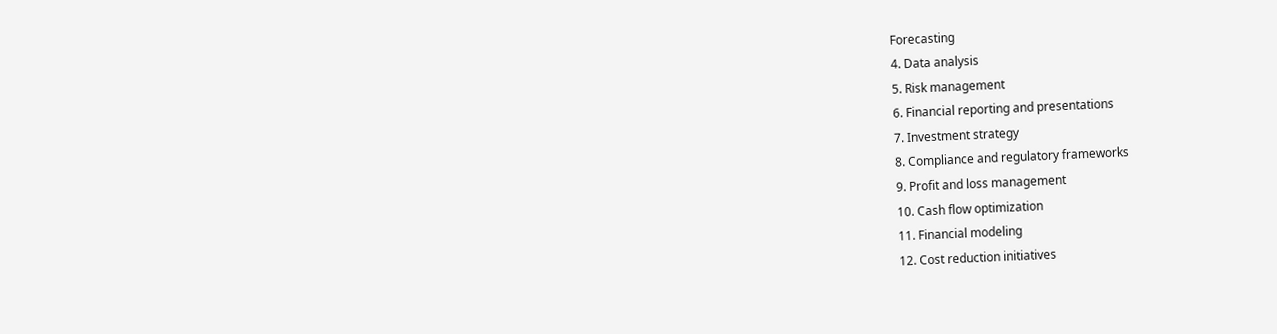Forecasting
4. Data analysis
5. Risk management
6. Financial reporting and presentations
7. Investment strategy
8. Compliance and regulatory frameworks
9. Profit and loss management
10. Cash flow optimization
11. Financial modeling
12. Cost reduction initiatives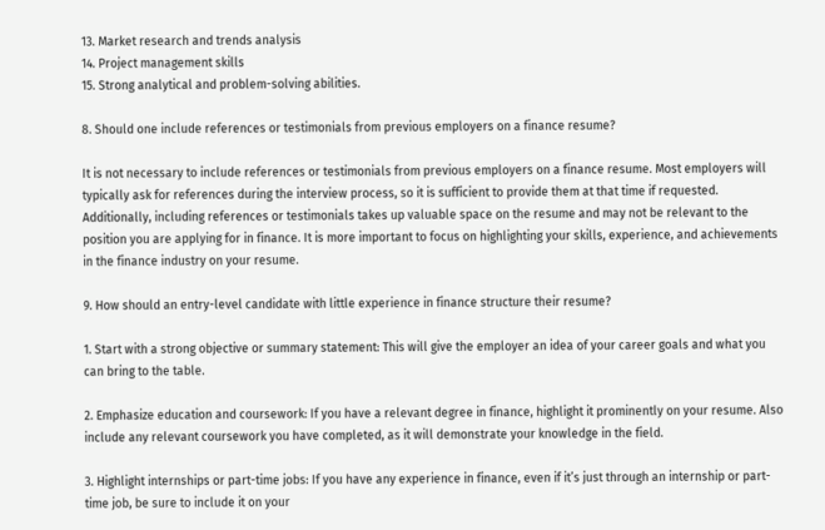13. Market research and trends analysis
14. Project management skills
15. Strong analytical and problem-solving abilities.

8. Should one include references or testimonials from previous employers on a finance resume?

It is not necessary to include references or testimonials from previous employers on a finance resume. Most employers will typically ask for references during the interview process, so it is sufficient to provide them at that time if requested. Additionally, including references or testimonials takes up valuable space on the resume and may not be relevant to the position you are applying for in finance. It is more important to focus on highlighting your skills, experience, and achievements in the finance industry on your resume.

9. How should an entry-level candidate with little experience in finance structure their resume?

1. Start with a strong objective or summary statement: This will give the employer an idea of your career goals and what you can bring to the table.

2. Emphasize education and coursework: If you have a relevant degree in finance, highlight it prominently on your resume. Also include any relevant coursework you have completed, as it will demonstrate your knowledge in the field.

3. Highlight internships or part-time jobs: If you have any experience in finance, even if it’s just through an internship or part-time job, be sure to include it on your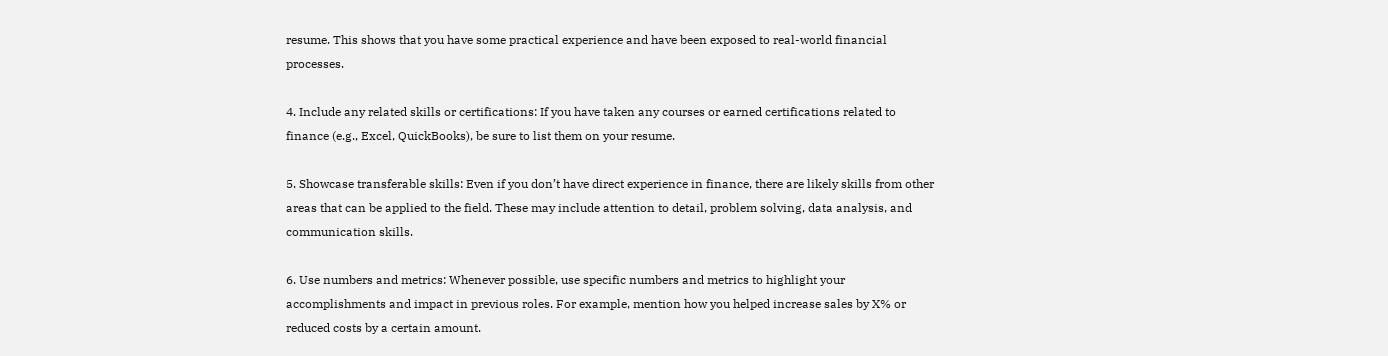resume. This shows that you have some practical experience and have been exposed to real-world financial processes.

4. Include any related skills or certifications: If you have taken any courses or earned certifications related to finance (e.g., Excel, QuickBooks), be sure to list them on your resume.

5. Showcase transferable skills: Even if you don’t have direct experience in finance, there are likely skills from other areas that can be applied to the field. These may include attention to detail, problem solving, data analysis, and communication skills.

6. Use numbers and metrics: Whenever possible, use specific numbers and metrics to highlight your accomplishments and impact in previous roles. For example, mention how you helped increase sales by X% or reduced costs by a certain amount.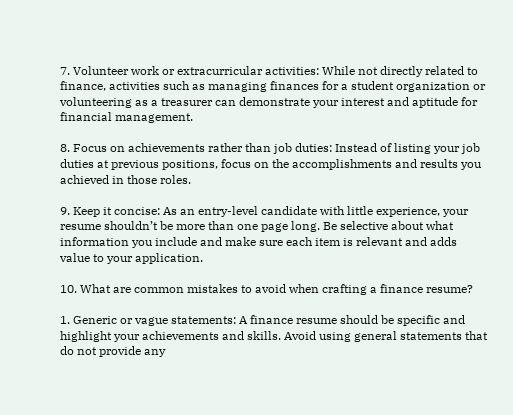7. Volunteer work or extracurricular activities: While not directly related to finance, activities such as managing finances for a student organization or volunteering as a treasurer can demonstrate your interest and aptitude for financial management.

8. Focus on achievements rather than job duties: Instead of listing your job duties at previous positions, focus on the accomplishments and results you achieved in those roles.

9. Keep it concise: As an entry-level candidate with little experience, your resume shouldn’t be more than one page long. Be selective about what information you include and make sure each item is relevant and adds value to your application.

10. What are common mistakes to avoid when crafting a finance resume?

1. Generic or vague statements: A finance resume should be specific and highlight your achievements and skills. Avoid using general statements that do not provide any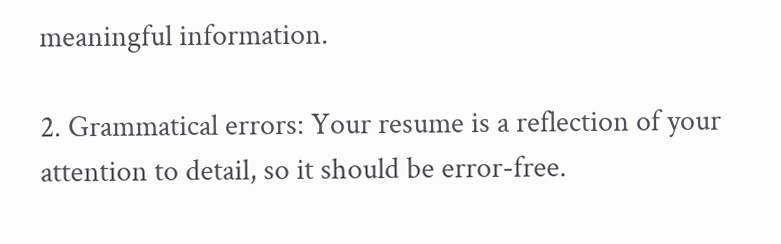meaningful information.

2. Grammatical errors: Your resume is a reflection of your attention to detail, so it should be error-free.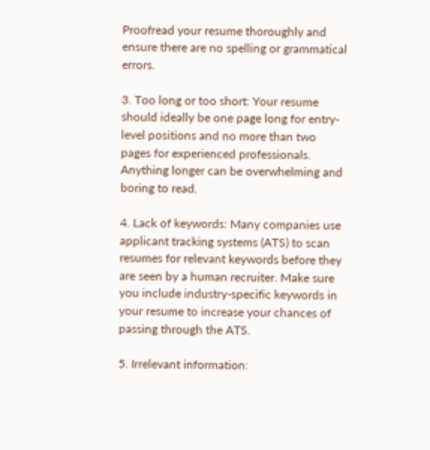Proofread your resume thoroughly and ensure there are no spelling or grammatical errors.

3. Too long or too short: Your resume should ideally be one page long for entry-level positions and no more than two pages for experienced professionals. Anything longer can be overwhelming and boring to read.

4. Lack of keywords: Many companies use applicant tracking systems (ATS) to scan resumes for relevant keywords before they are seen by a human recruiter. Make sure you include industry-specific keywords in your resume to increase your chances of passing through the ATS.

5. Irrelevant information: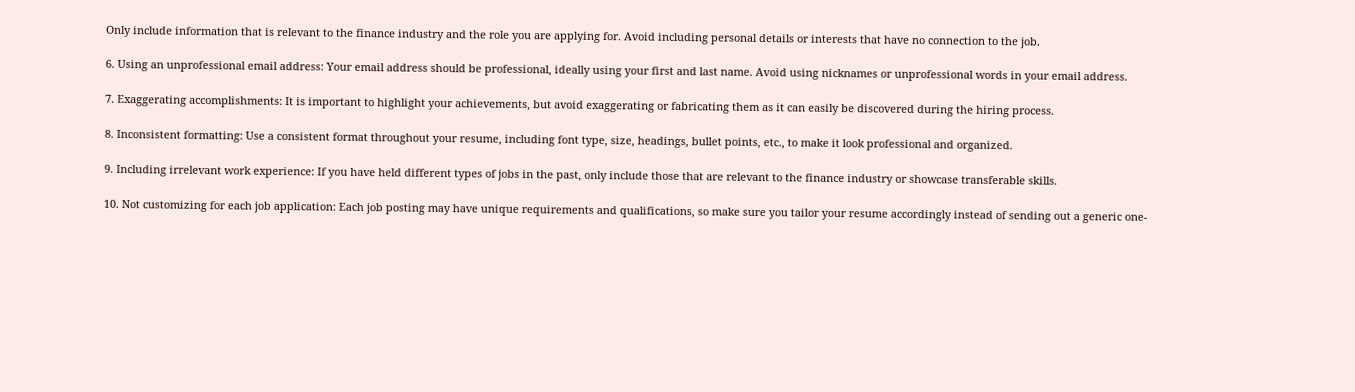Only include information that is relevant to the finance industry and the role you are applying for. Avoid including personal details or interests that have no connection to the job.

6. Using an unprofessional email address: Your email address should be professional, ideally using your first and last name. Avoid using nicknames or unprofessional words in your email address.

7. Exaggerating accomplishments: It is important to highlight your achievements, but avoid exaggerating or fabricating them as it can easily be discovered during the hiring process.

8. Inconsistent formatting: Use a consistent format throughout your resume, including font type, size, headings, bullet points, etc., to make it look professional and organized.

9. Including irrelevant work experience: If you have held different types of jobs in the past, only include those that are relevant to the finance industry or showcase transferable skills.

10. Not customizing for each job application: Each job posting may have unique requirements and qualifications, so make sure you tailor your resume accordingly instead of sending out a generic one-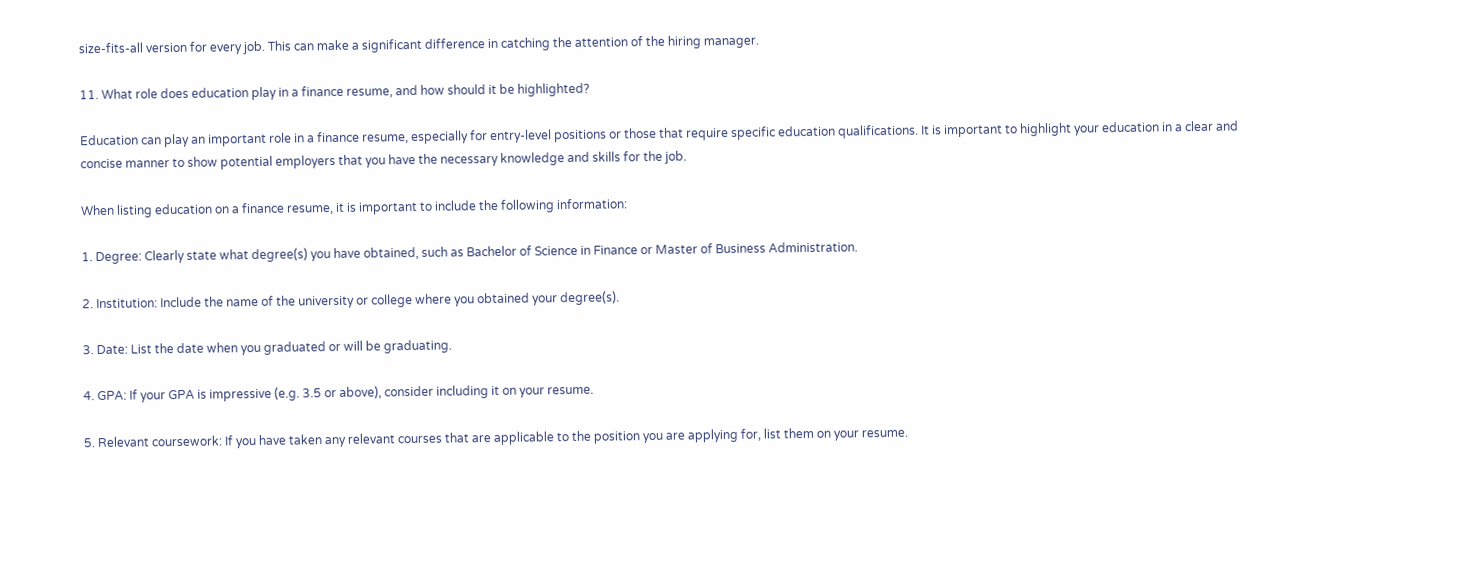size-fits-all version for every job. This can make a significant difference in catching the attention of the hiring manager.

11. What role does education play in a finance resume, and how should it be highlighted?

Education can play an important role in a finance resume, especially for entry-level positions or those that require specific education qualifications. It is important to highlight your education in a clear and concise manner to show potential employers that you have the necessary knowledge and skills for the job.

When listing education on a finance resume, it is important to include the following information:

1. Degree: Clearly state what degree(s) you have obtained, such as Bachelor of Science in Finance or Master of Business Administration.

2. Institution: Include the name of the university or college where you obtained your degree(s).

3. Date: List the date when you graduated or will be graduating.

4. GPA: If your GPA is impressive (e.g. 3.5 or above), consider including it on your resume.

5. Relevant coursework: If you have taken any relevant courses that are applicable to the position you are applying for, list them on your resume.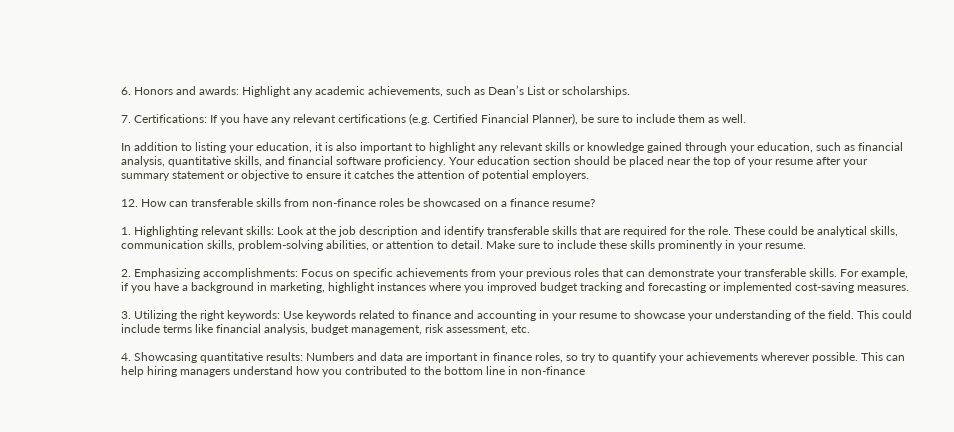6. Honors and awards: Highlight any academic achievements, such as Dean’s List or scholarships.

7. Certifications: If you have any relevant certifications (e.g. Certified Financial Planner), be sure to include them as well.

In addition to listing your education, it is also important to highlight any relevant skills or knowledge gained through your education, such as financial analysis, quantitative skills, and financial software proficiency. Your education section should be placed near the top of your resume after your summary statement or objective to ensure it catches the attention of potential employers.

12. How can transferable skills from non-finance roles be showcased on a finance resume?

1. Highlighting relevant skills: Look at the job description and identify transferable skills that are required for the role. These could be analytical skills, communication skills, problem-solving abilities, or attention to detail. Make sure to include these skills prominently in your resume.

2. Emphasizing accomplishments: Focus on specific achievements from your previous roles that can demonstrate your transferable skills. For example, if you have a background in marketing, highlight instances where you improved budget tracking and forecasting or implemented cost-saving measures.

3. Utilizing the right keywords: Use keywords related to finance and accounting in your resume to showcase your understanding of the field. This could include terms like financial analysis, budget management, risk assessment, etc.

4. Showcasing quantitative results: Numbers and data are important in finance roles, so try to quantify your achievements wherever possible. This can help hiring managers understand how you contributed to the bottom line in non-finance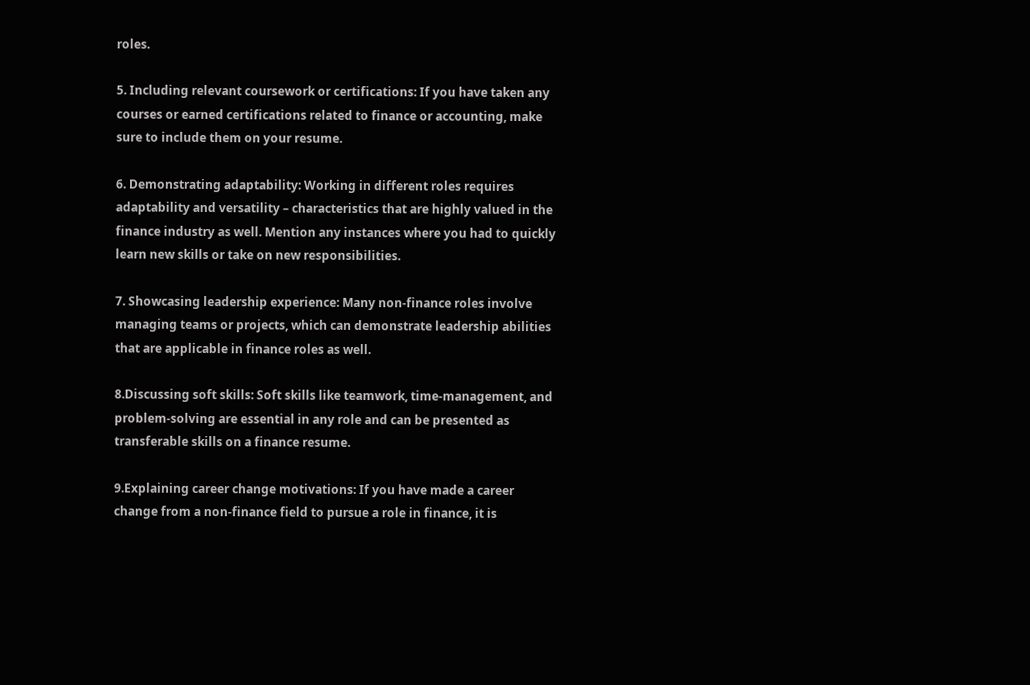roles.

5. Including relevant coursework or certifications: If you have taken any courses or earned certifications related to finance or accounting, make sure to include them on your resume.

6. Demonstrating adaptability: Working in different roles requires adaptability and versatility – characteristics that are highly valued in the finance industry as well. Mention any instances where you had to quickly learn new skills or take on new responsibilities.

7. Showcasing leadership experience: Many non-finance roles involve managing teams or projects, which can demonstrate leadership abilities that are applicable in finance roles as well.

8.Discussing soft skills: Soft skills like teamwork, time-management, and problem-solving are essential in any role and can be presented as transferable skills on a finance resume.

9.Explaining career change motivations: If you have made a career change from a non-finance field to pursue a role in finance, it is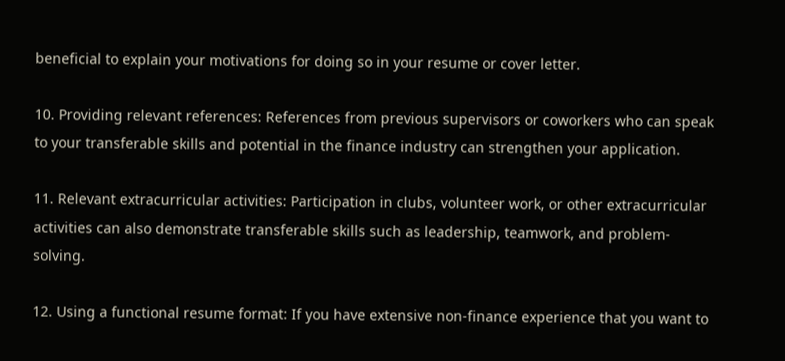beneficial to explain your motivations for doing so in your resume or cover letter.

10. Providing relevant references: References from previous supervisors or coworkers who can speak to your transferable skills and potential in the finance industry can strengthen your application.

11. Relevant extracurricular activities: Participation in clubs, volunteer work, or other extracurricular activities can also demonstrate transferable skills such as leadership, teamwork, and problem-solving.

12. Using a functional resume format: If you have extensive non-finance experience that you want to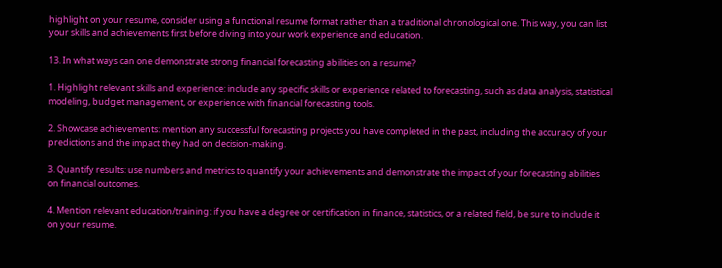highlight on your resume, consider using a functional resume format rather than a traditional chronological one. This way, you can list your skills and achievements first before diving into your work experience and education.

13. In what ways can one demonstrate strong financial forecasting abilities on a resume?

1. Highlight relevant skills and experience: include any specific skills or experience related to forecasting, such as data analysis, statistical modeling, budget management, or experience with financial forecasting tools.

2. Showcase achievements: mention any successful forecasting projects you have completed in the past, including the accuracy of your predictions and the impact they had on decision-making.

3. Quantify results: use numbers and metrics to quantify your achievements and demonstrate the impact of your forecasting abilities on financial outcomes.

4. Mention relevant education/training: if you have a degree or certification in finance, statistics, or a related field, be sure to include it on your resume.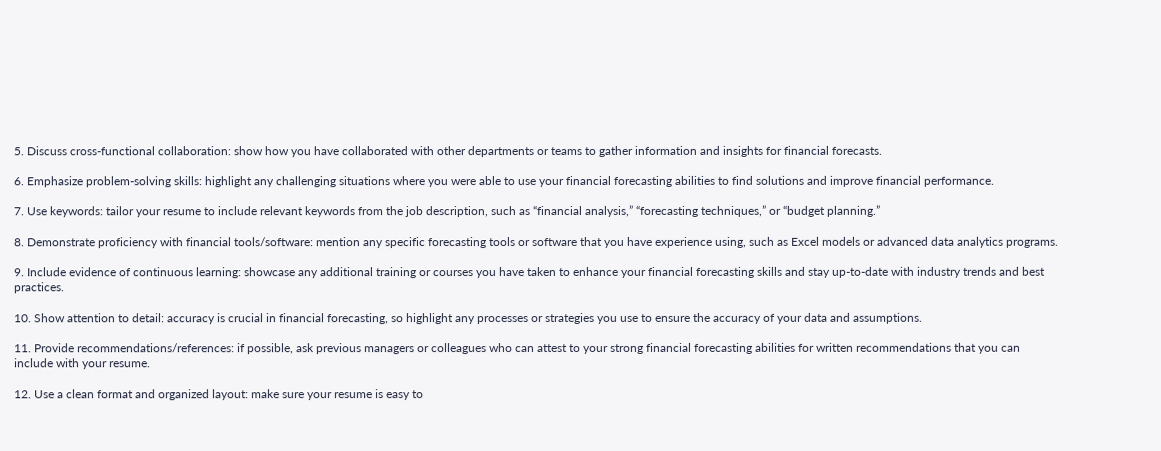5. Discuss cross-functional collaboration: show how you have collaborated with other departments or teams to gather information and insights for financial forecasts.

6. Emphasize problem-solving skills: highlight any challenging situations where you were able to use your financial forecasting abilities to find solutions and improve financial performance.

7. Use keywords: tailor your resume to include relevant keywords from the job description, such as “financial analysis,” “forecasting techniques,” or “budget planning.”

8. Demonstrate proficiency with financial tools/software: mention any specific forecasting tools or software that you have experience using, such as Excel models or advanced data analytics programs.

9. Include evidence of continuous learning: showcase any additional training or courses you have taken to enhance your financial forecasting skills and stay up-to-date with industry trends and best practices.

10. Show attention to detail: accuracy is crucial in financial forecasting, so highlight any processes or strategies you use to ensure the accuracy of your data and assumptions.

11. Provide recommendations/references: if possible, ask previous managers or colleagues who can attest to your strong financial forecasting abilities for written recommendations that you can include with your resume.

12. Use a clean format and organized layout: make sure your resume is easy to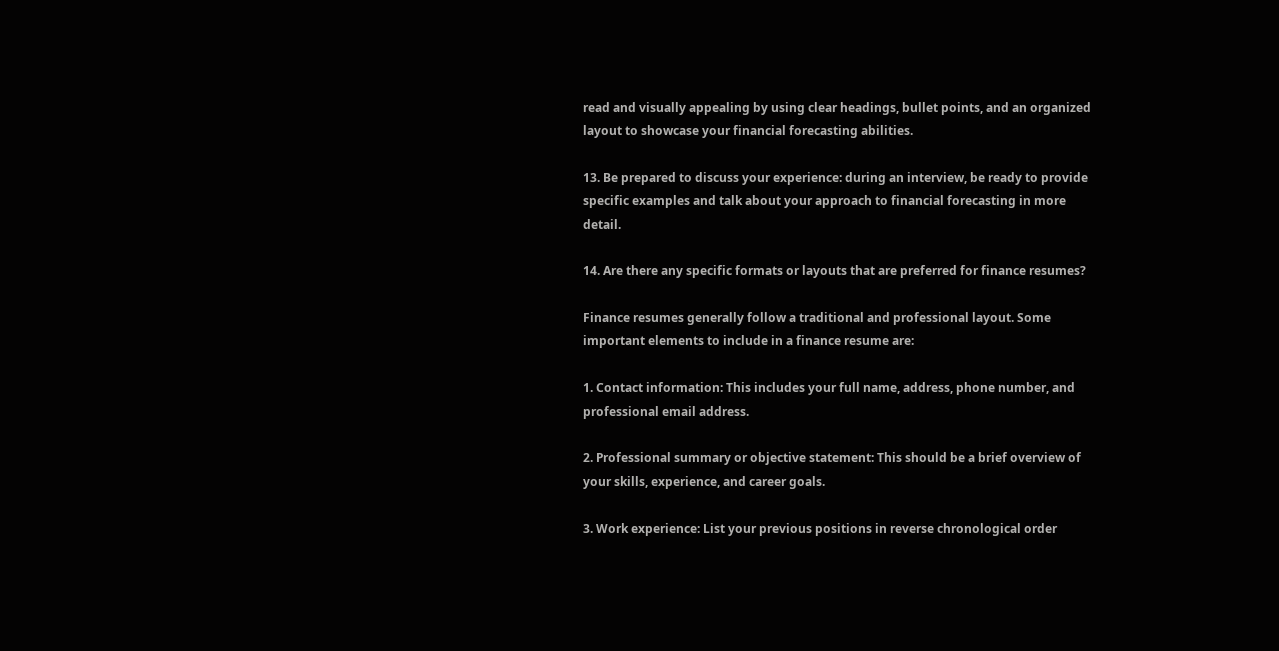read and visually appealing by using clear headings, bullet points, and an organized layout to showcase your financial forecasting abilities.

13. Be prepared to discuss your experience: during an interview, be ready to provide specific examples and talk about your approach to financial forecasting in more detail.

14. Are there any specific formats or layouts that are preferred for finance resumes?

Finance resumes generally follow a traditional and professional layout. Some important elements to include in a finance resume are:

1. Contact information: This includes your full name, address, phone number, and professional email address.

2. Professional summary or objective statement: This should be a brief overview of your skills, experience, and career goals.

3. Work experience: List your previous positions in reverse chronological order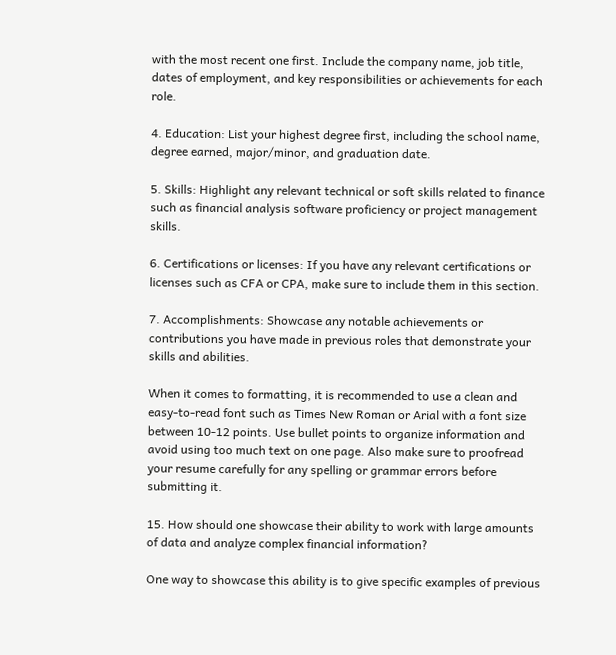with the most recent one first. Include the company name, job title, dates of employment, and key responsibilities or achievements for each role.

4. Education: List your highest degree first, including the school name, degree earned, major/minor, and graduation date.

5. Skills: Highlight any relevant technical or soft skills related to finance such as financial analysis software proficiency or project management skills.

6. Certifications or licenses: If you have any relevant certifications or licenses such as CFA or CPA, make sure to include them in this section.

7. Accomplishments: Showcase any notable achievements or contributions you have made in previous roles that demonstrate your skills and abilities.

When it comes to formatting, it is recommended to use a clean and easy-to-read font such as Times New Roman or Arial with a font size between 10-12 points. Use bullet points to organize information and avoid using too much text on one page. Also make sure to proofread your resume carefully for any spelling or grammar errors before submitting it.

15. How should one showcase their ability to work with large amounts of data and analyze complex financial information?

One way to showcase this ability is to give specific examples of previous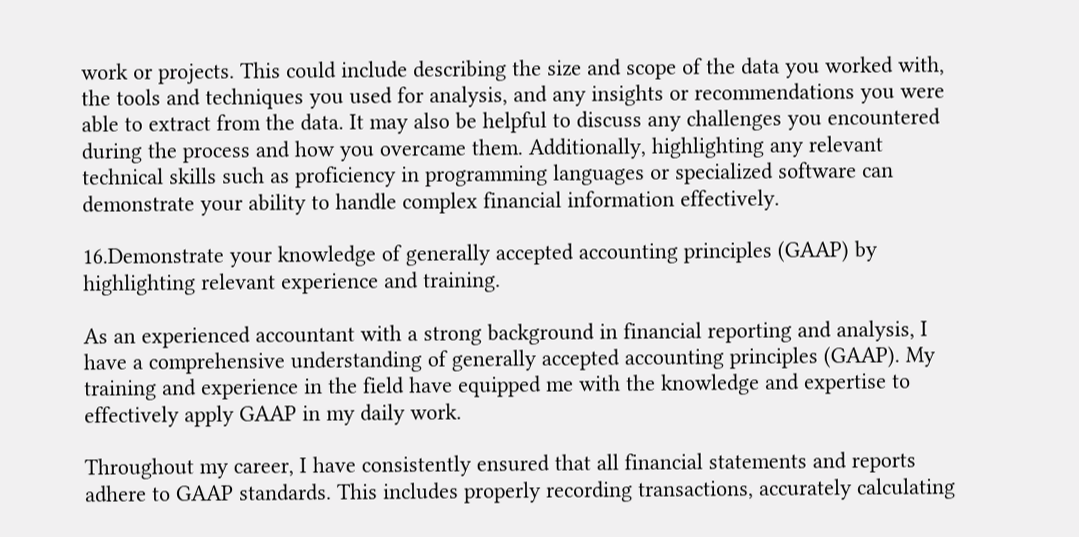work or projects. This could include describing the size and scope of the data you worked with, the tools and techniques you used for analysis, and any insights or recommendations you were able to extract from the data. It may also be helpful to discuss any challenges you encountered during the process and how you overcame them. Additionally, highlighting any relevant technical skills such as proficiency in programming languages or specialized software can demonstrate your ability to handle complex financial information effectively.

16.Demonstrate your knowledge of generally accepted accounting principles (GAAP) by highlighting relevant experience and training.

As an experienced accountant with a strong background in financial reporting and analysis, I have a comprehensive understanding of generally accepted accounting principles (GAAP). My training and experience in the field have equipped me with the knowledge and expertise to effectively apply GAAP in my daily work.

Throughout my career, I have consistently ensured that all financial statements and reports adhere to GAAP standards. This includes properly recording transactions, accurately calculating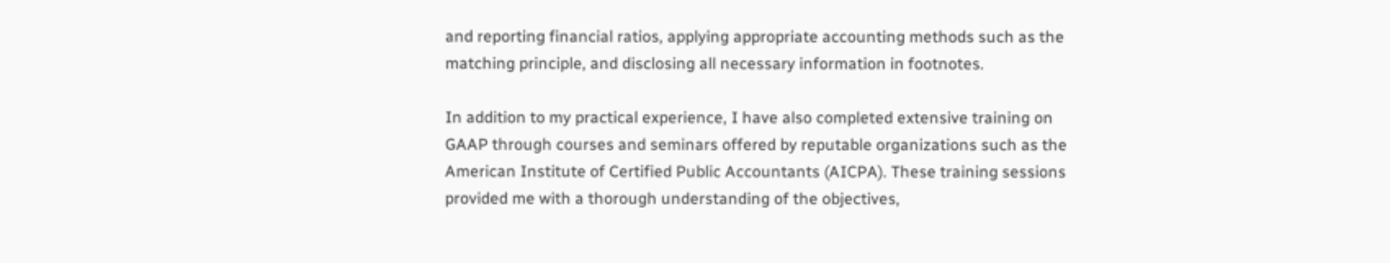and reporting financial ratios, applying appropriate accounting methods such as the matching principle, and disclosing all necessary information in footnotes.

In addition to my practical experience, I have also completed extensive training on GAAP through courses and seminars offered by reputable organizations such as the American Institute of Certified Public Accountants (AICPA). These training sessions provided me with a thorough understanding of the objectives,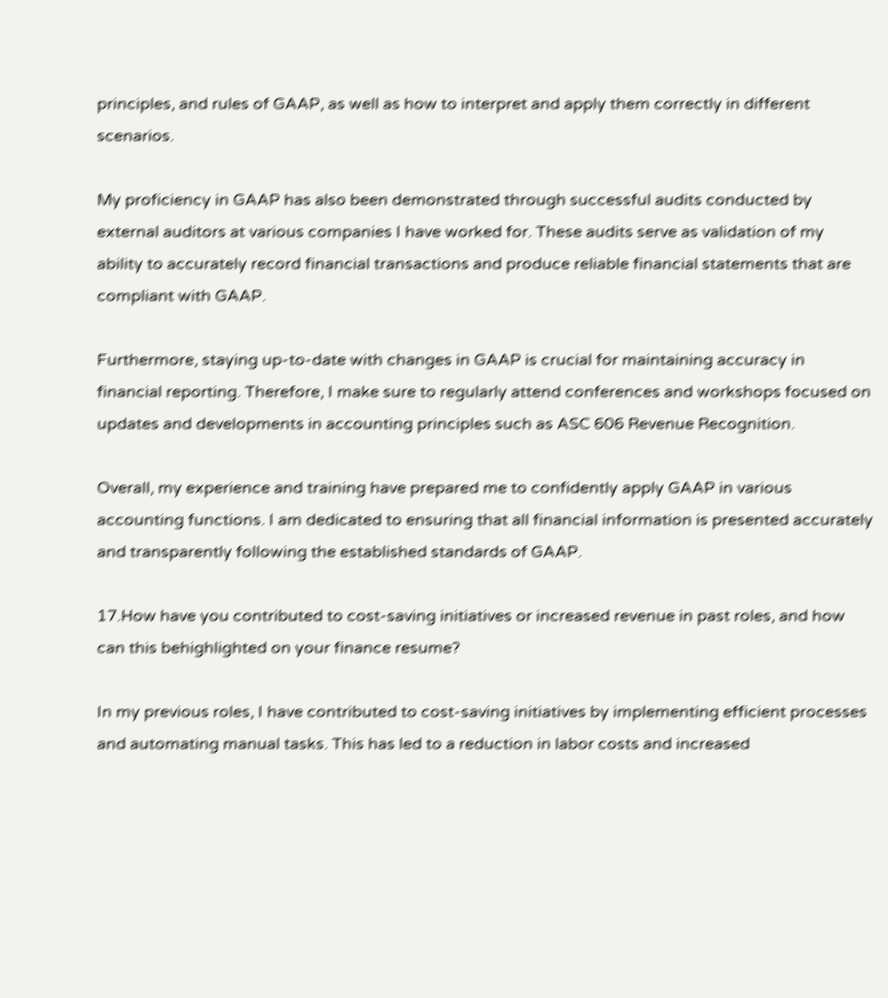principles, and rules of GAAP, as well as how to interpret and apply them correctly in different scenarios.

My proficiency in GAAP has also been demonstrated through successful audits conducted by external auditors at various companies I have worked for. These audits serve as validation of my ability to accurately record financial transactions and produce reliable financial statements that are compliant with GAAP.

Furthermore, staying up-to-date with changes in GAAP is crucial for maintaining accuracy in financial reporting. Therefore, I make sure to regularly attend conferences and workshops focused on updates and developments in accounting principles such as ASC 606 Revenue Recognition.

Overall, my experience and training have prepared me to confidently apply GAAP in various accounting functions. I am dedicated to ensuring that all financial information is presented accurately and transparently following the established standards of GAAP.

17.How have you contributed to cost-saving initiatives or increased revenue in past roles, and how can this behighlighted on your finance resume?

In my previous roles, I have contributed to cost-saving initiatives by implementing efficient processes and automating manual tasks. This has led to a reduction in labor costs and increased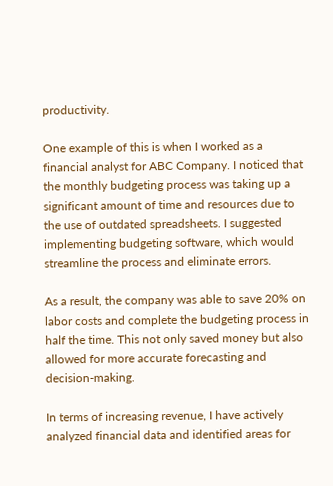productivity.

One example of this is when I worked as a financial analyst for ABC Company. I noticed that the monthly budgeting process was taking up a significant amount of time and resources due to the use of outdated spreadsheets. I suggested implementing budgeting software, which would streamline the process and eliminate errors.

As a result, the company was able to save 20% on labor costs and complete the budgeting process in half the time. This not only saved money but also allowed for more accurate forecasting and decision-making.

In terms of increasing revenue, I have actively analyzed financial data and identified areas for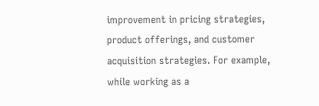improvement in pricing strategies, product offerings, and customer acquisition strategies. For example, while working as a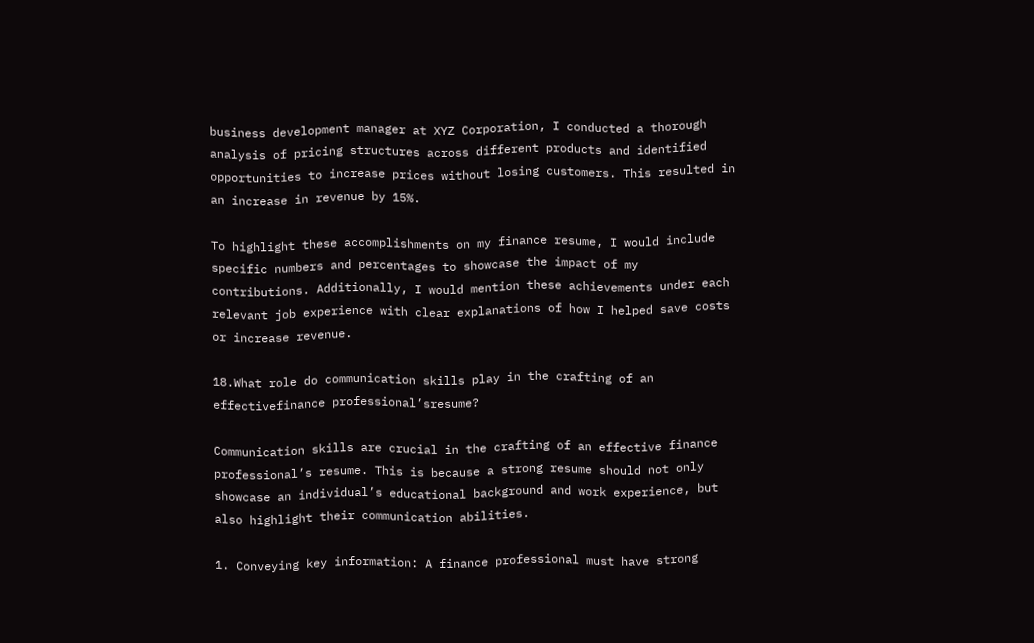business development manager at XYZ Corporation, I conducted a thorough analysis of pricing structures across different products and identified opportunities to increase prices without losing customers. This resulted in an increase in revenue by 15%.

To highlight these accomplishments on my finance resume, I would include specific numbers and percentages to showcase the impact of my contributions. Additionally, I would mention these achievements under each relevant job experience with clear explanations of how I helped save costs or increase revenue.

18.What role do communication skills play in the crafting of an effectivefinance professional’sresume?

Communication skills are crucial in the crafting of an effective finance professional’s resume. This is because a strong resume should not only showcase an individual’s educational background and work experience, but also highlight their communication abilities.

1. Conveying key information: A finance professional must have strong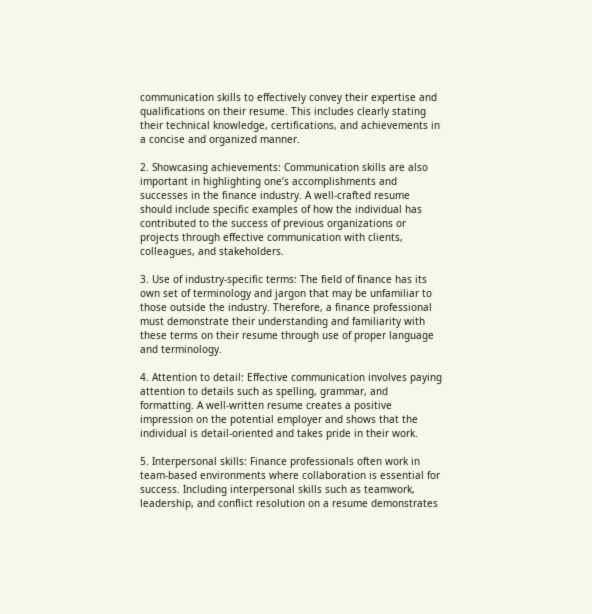communication skills to effectively convey their expertise and qualifications on their resume. This includes clearly stating their technical knowledge, certifications, and achievements in a concise and organized manner.

2. Showcasing achievements: Communication skills are also important in highlighting one’s accomplishments and successes in the finance industry. A well-crafted resume should include specific examples of how the individual has contributed to the success of previous organizations or projects through effective communication with clients, colleagues, and stakeholders.

3. Use of industry-specific terms: The field of finance has its own set of terminology and jargon that may be unfamiliar to those outside the industry. Therefore, a finance professional must demonstrate their understanding and familiarity with these terms on their resume through use of proper language and terminology.

4. Attention to detail: Effective communication involves paying attention to details such as spelling, grammar, and formatting. A well-written resume creates a positive impression on the potential employer and shows that the individual is detail-oriented and takes pride in their work.

5. Interpersonal skills: Finance professionals often work in team-based environments where collaboration is essential for success. Including interpersonal skills such as teamwork, leadership, and conflict resolution on a resume demonstrates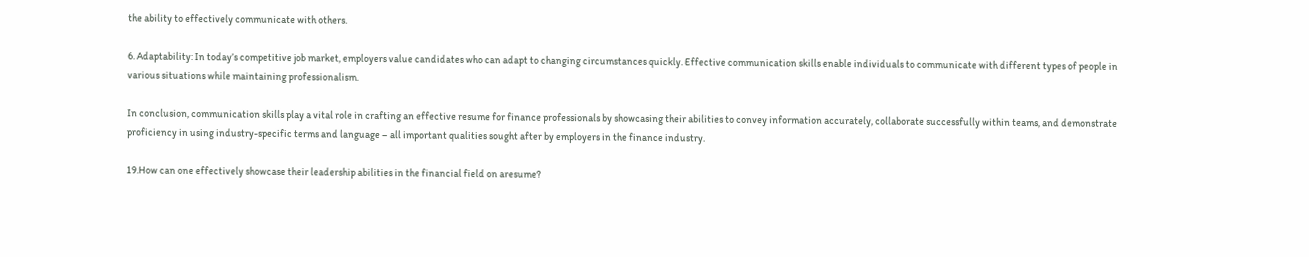the ability to effectively communicate with others.

6. Adaptability: In today’s competitive job market, employers value candidates who can adapt to changing circumstances quickly. Effective communication skills enable individuals to communicate with different types of people in various situations while maintaining professionalism.

In conclusion, communication skills play a vital role in crafting an effective resume for finance professionals by showcasing their abilities to convey information accurately, collaborate successfully within teams, and demonstrate proficiency in using industry-specific terms and language – all important qualities sought after by employers in the finance industry.

19.How can one effectively showcase their leadership abilities in the financial field on aresume?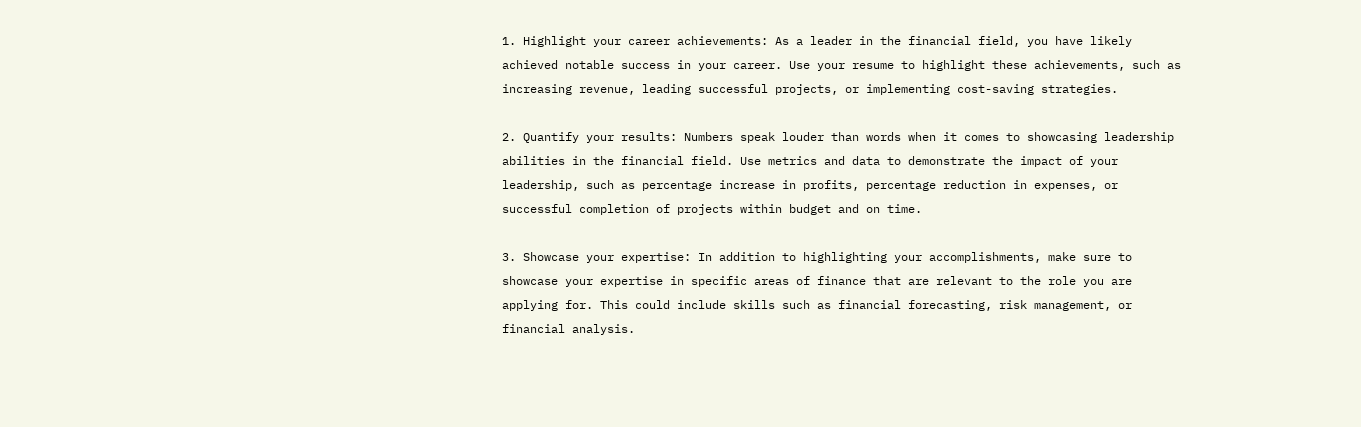1. Highlight your career achievements: As a leader in the financial field, you have likely achieved notable success in your career. Use your resume to highlight these achievements, such as increasing revenue, leading successful projects, or implementing cost-saving strategies.

2. Quantify your results: Numbers speak louder than words when it comes to showcasing leadership abilities in the financial field. Use metrics and data to demonstrate the impact of your leadership, such as percentage increase in profits, percentage reduction in expenses, or successful completion of projects within budget and on time.

3. Showcase your expertise: In addition to highlighting your accomplishments, make sure to showcase your expertise in specific areas of finance that are relevant to the role you are applying for. This could include skills such as financial forecasting, risk management, or financial analysis.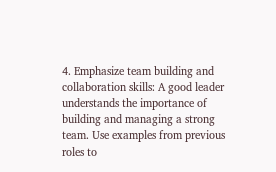4. Emphasize team building and collaboration skills: A good leader understands the importance of building and managing a strong team. Use examples from previous roles to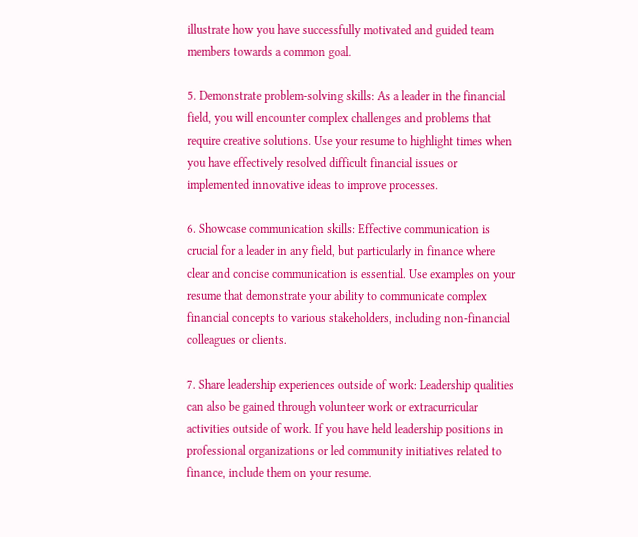illustrate how you have successfully motivated and guided team members towards a common goal.

5. Demonstrate problem-solving skills: As a leader in the financial field, you will encounter complex challenges and problems that require creative solutions. Use your resume to highlight times when you have effectively resolved difficult financial issues or implemented innovative ideas to improve processes.

6. Showcase communication skills: Effective communication is crucial for a leader in any field, but particularly in finance where clear and concise communication is essential. Use examples on your resume that demonstrate your ability to communicate complex financial concepts to various stakeholders, including non-financial colleagues or clients.

7. Share leadership experiences outside of work: Leadership qualities can also be gained through volunteer work or extracurricular activities outside of work. If you have held leadership positions in professional organizations or led community initiatives related to finance, include them on your resume.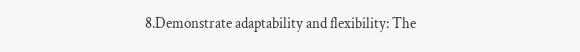8.Demonstrate adaptability and flexibility: The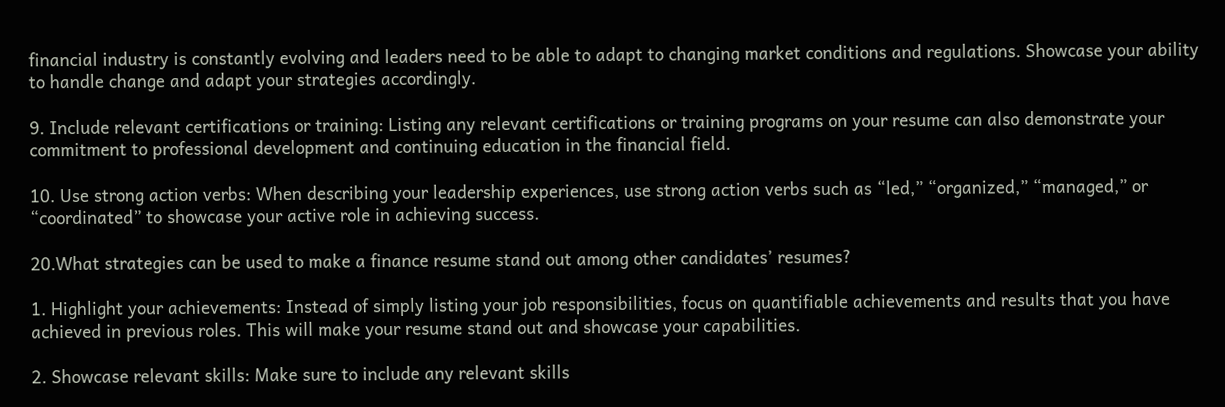financial industry is constantly evolving and leaders need to be able to adapt to changing market conditions and regulations. Showcase your ability to handle change and adapt your strategies accordingly.

9. Include relevant certifications or training: Listing any relevant certifications or training programs on your resume can also demonstrate your commitment to professional development and continuing education in the financial field.

10. Use strong action verbs: When describing your leadership experiences, use strong action verbs such as “led,” “organized,” “managed,” or “coordinated” to showcase your active role in achieving success.

20.What strategies can be used to make a finance resume stand out among other candidates’ resumes?

1. Highlight your achievements: Instead of simply listing your job responsibilities, focus on quantifiable achievements and results that you have achieved in previous roles. This will make your resume stand out and showcase your capabilities.

2. Showcase relevant skills: Make sure to include any relevant skills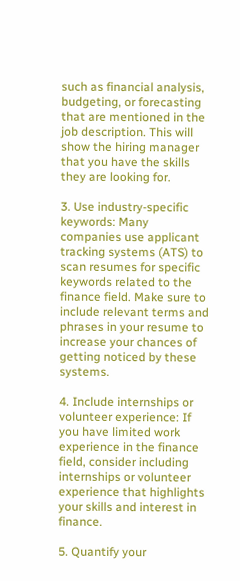such as financial analysis, budgeting, or forecasting that are mentioned in the job description. This will show the hiring manager that you have the skills they are looking for.

3. Use industry-specific keywords: Many companies use applicant tracking systems (ATS) to scan resumes for specific keywords related to the finance field. Make sure to include relevant terms and phrases in your resume to increase your chances of getting noticed by these systems.

4. Include internships or volunteer experience: If you have limited work experience in the finance field, consider including internships or volunteer experience that highlights your skills and interest in finance.

5. Quantify your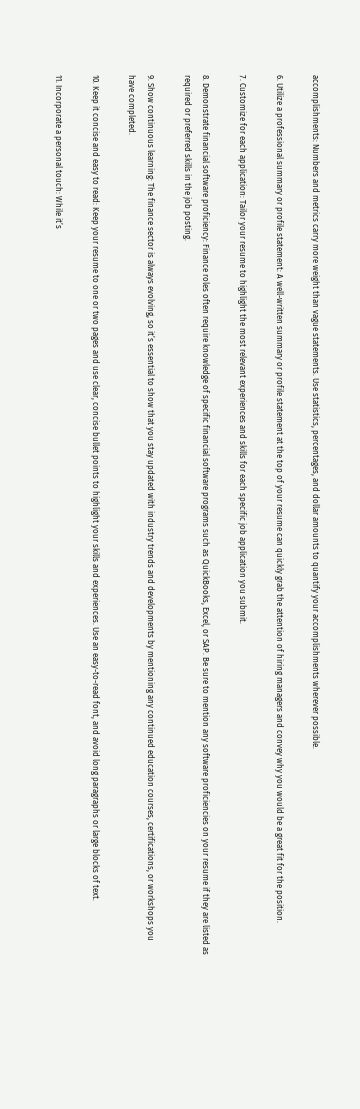accomplishments: Numbers and metrics carry more weight than vague statements. Use statistics, percentages, and dollar amounts to quantify your accomplishments wherever possible.

6. Utilize a professional summary or profile statement: A well-written summary or profile statement at the top of your resume can quickly grab the attention of hiring managers and convey why you would be a great fit for the position.

7. Customize for each application: Tailor your resume to highlight the most relevant experiences and skills for each specific job application you submit.

8. Demonstrate financial software proficiency: Finance roles often require knowledge of specific financial software programs such as QuickBooks, Excel, or SAP. Be sure to mention any software proficiencies on your resume if they are listed as required or preferred skills in the job posting.

9. Show continuous learning: The finance sector is always evolving, so it’s essential to show that you stay updated with industry trends and developments by mentioning any continued education courses, certifications, or workshops you have completed.

10. Keep it concise and easy to read: Keep your resume to one or two pages and use clear, concise bullet points to highlight your skills and experiences. Use an easy-to-read font, and avoid long paragraphs or large blocks of text.

11. Incorporate a personal touch: While it’s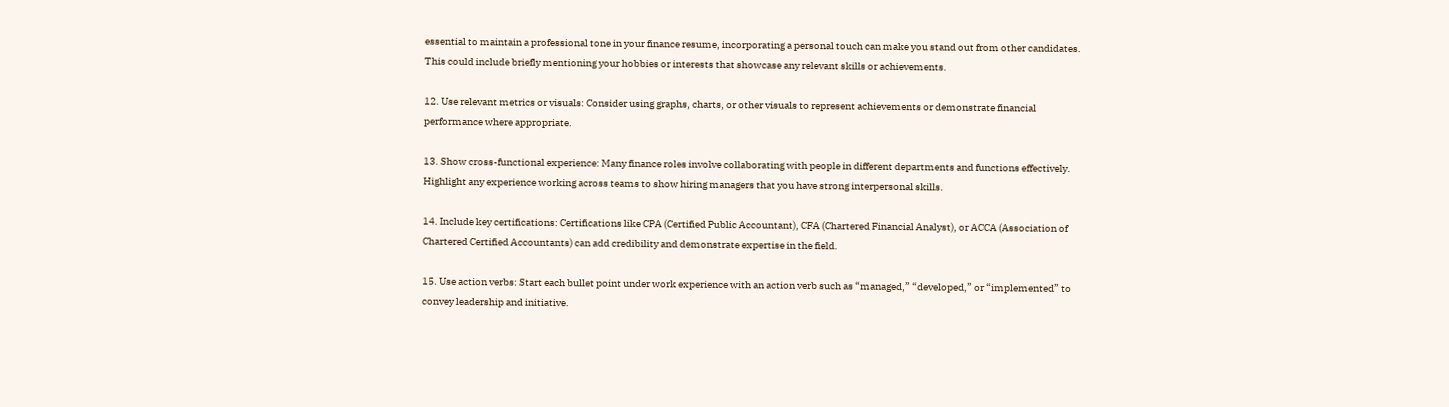essential to maintain a professional tone in your finance resume, incorporating a personal touch can make you stand out from other candidates. This could include briefly mentioning your hobbies or interests that showcase any relevant skills or achievements.

12. Use relevant metrics or visuals: Consider using graphs, charts, or other visuals to represent achievements or demonstrate financial performance where appropriate.

13. Show cross-functional experience: Many finance roles involve collaborating with people in different departments and functions effectively. Highlight any experience working across teams to show hiring managers that you have strong interpersonal skills.

14. Include key certifications: Certifications like CPA (Certified Public Accountant), CFA (Chartered Financial Analyst), or ACCA (Association of Chartered Certified Accountants) can add credibility and demonstrate expertise in the field.

15. Use action verbs: Start each bullet point under work experience with an action verb such as “managed,” “developed,” or “implemented” to convey leadership and initiative.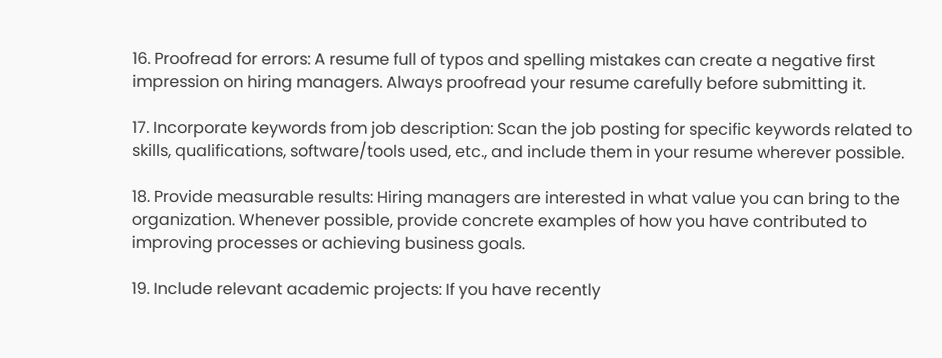16. Proofread for errors: A resume full of typos and spelling mistakes can create a negative first impression on hiring managers. Always proofread your resume carefully before submitting it.

17. Incorporate keywords from job description: Scan the job posting for specific keywords related to skills, qualifications, software/tools used, etc., and include them in your resume wherever possible.

18. Provide measurable results: Hiring managers are interested in what value you can bring to the organization. Whenever possible, provide concrete examples of how you have contributed to improving processes or achieving business goals.

19. Include relevant academic projects: If you have recently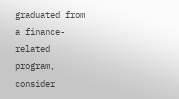graduated from a finance-related program, consider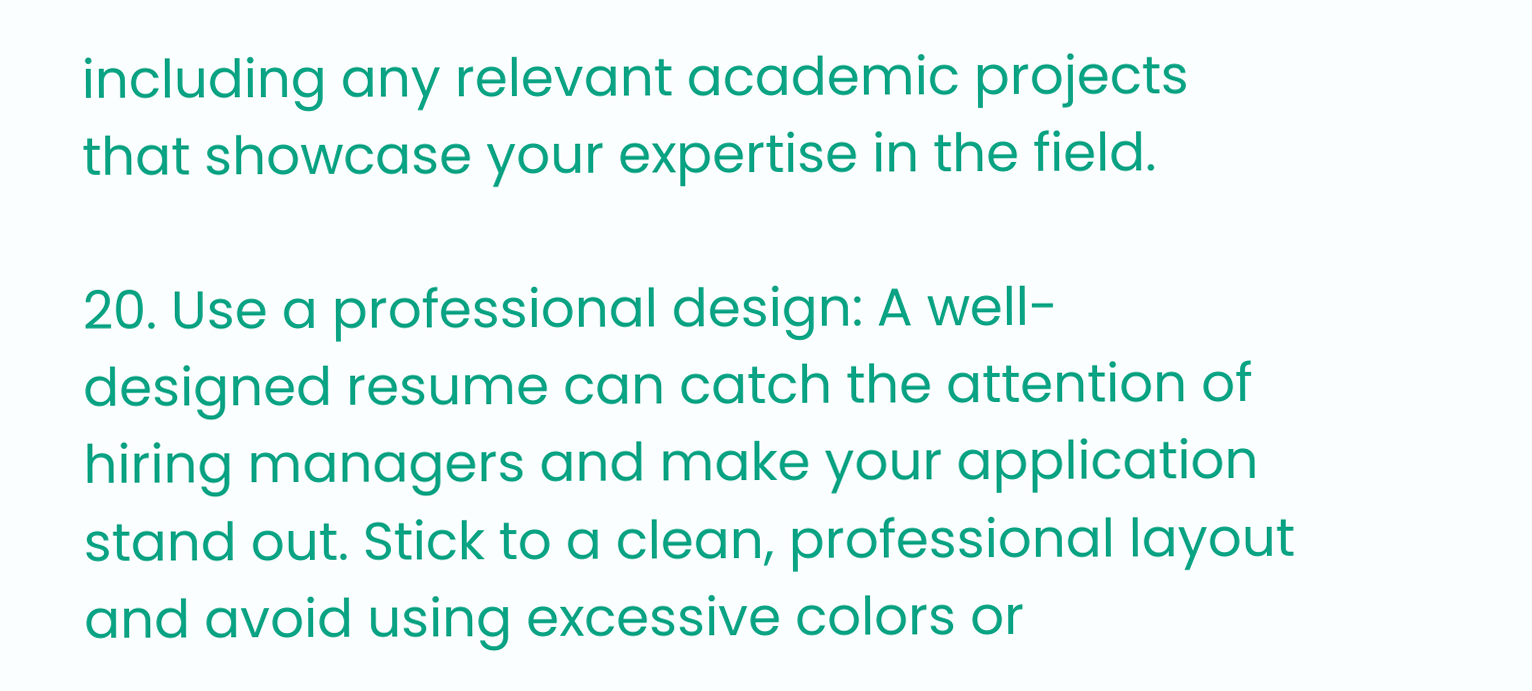including any relevant academic projects that showcase your expertise in the field.

20. Use a professional design: A well-designed resume can catch the attention of hiring managers and make your application stand out. Stick to a clean, professional layout and avoid using excessive colors or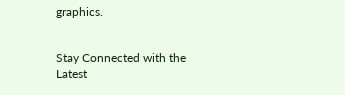graphics.


Stay Connected with the Latest